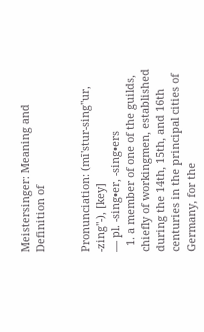Meistersinger: Meaning and Definition of


Pronunciation: (mī'stur-sing"ur, -zing"-), [key]
— pl. -sing•er, -sing•ers
  1. a member of one of the guilds, chiefly of workingmen, established during the 14th, 15th, and 16th centuries in the principal cities of Germany, for the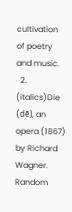cultivation of poetry and music.
  2. (italics)Die (dē), an opera (1867) by Richard Wagner.
Random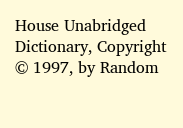House Unabridged Dictionary, Copyright © 1997, by Random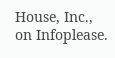House, Inc., on Infoplease.